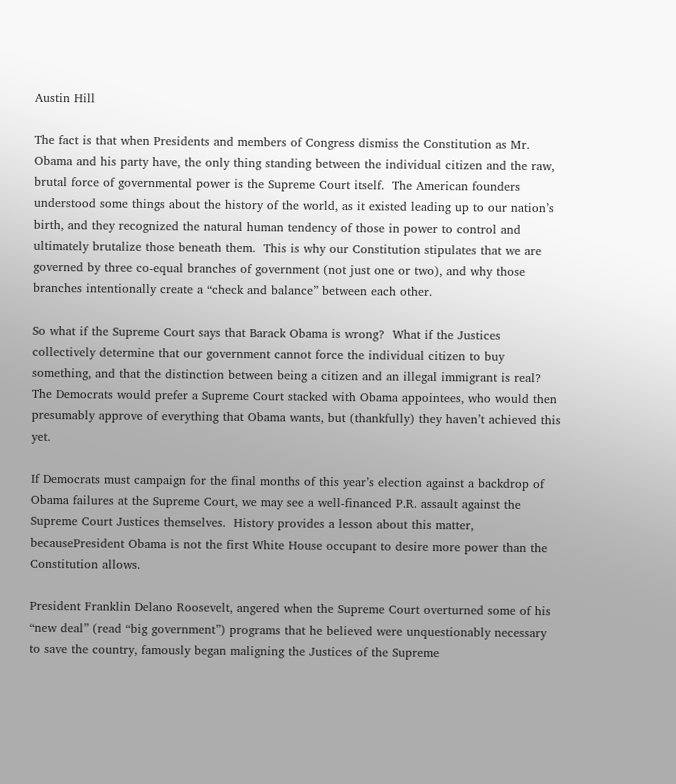Austin Hill

The fact is that when Presidents and members of Congress dismiss the Constitution as Mr. Obama and his party have, the only thing standing between the individual citizen and the raw, brutal force of governmental power is the Supreme Court itself.  The American founders understood some things about the history of the world, as it existed leading up to our nation’s birth, and they recognized the natural human tendency of those in power to control and ultimately brutalize those beneath them.  This is why our Constitution stipulates that we are governed by three co-equal branches of government (not just one or two), and why those branches intentionally create a “check and balance” between each other.

So what if the Supreme Court says that Barack Obama is wrong?  What if the Justices collectively determine that our government cannot force the individual citizen to buy something, and that the distinction between being a citizen and an illegal immigrant is real? The Democrats would prefer a Supreme Court stacked with Obama appointees, who would then presumably approve of everything that Obama wants, but (thankfully) they haven’t achieved this yet.

If Democrats must campaign for the final months of this year’s election against a backdrop of Obama failures at the Supreme Court, we may see a well-financed P.R. assault against the Supreme Court Justices themselves.  History provides a lesson about this matter, becausePresident Obama is not the first White House occupant to desire more power than the Constitution allows.

President Franklin Delano Roosevelt, angered when the Supreme Court overturned some of his “new deal” (read “big government”) programs that he believed were unquestionably necessary to save the country, famously began maligning the Justices of the Supreme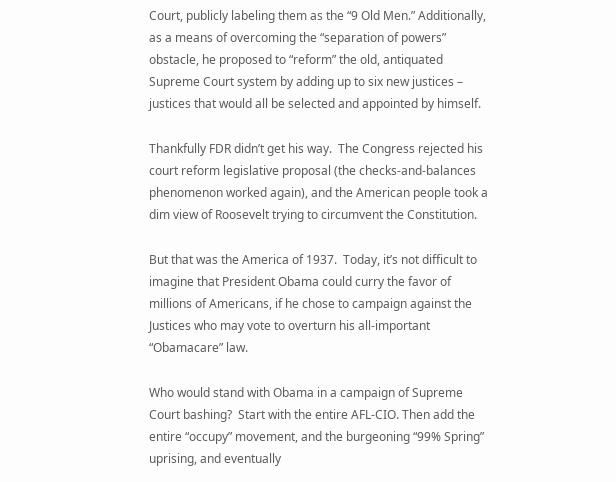Court, publicly labeling them as the “9 Old Men.” Additionally, as a means of overcoming the “separation of powers” obstacle, he proposed to “reform” the old, antiquated Supreme Court system by adding up to six new justices – justices that would all be selected and appointed by himself.

Thankfully FDR didn’t get his way.  The Congress rejected his court reform legislative proposal (the checks-and-balances phenomenon worked again), and the American people took a dim view of Roosevelt trying to circumvent the Constitution.

But that was the America of 1937.  Today, it’s not difficult to imagine that President Obama could curry the favor of millions of Americans, if he chose to campaign against the Justices who may vote to overturn his all-important “Obamacare” law.

Who would stand with Obama in a campaign of Supreme Court bashing?  Start with the entire AFL-CIO. Then add the entire “occupy” movement, and the burgeoning “99% Spring” uprising, and eventually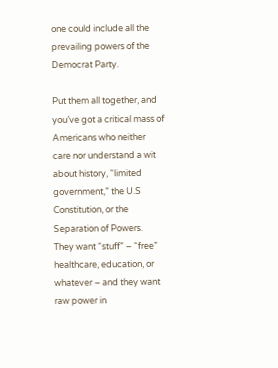one could include all the prevailing powers of the Democrat Party.

Put them all together, and you’ve got a critical mass of Americans who neither care nor understand a wit about history, “limited government,” the U.S Constitution, or the Separation of Powers.  They want “stuff” – “free” healthcare, education, or whatever – and they want raw power in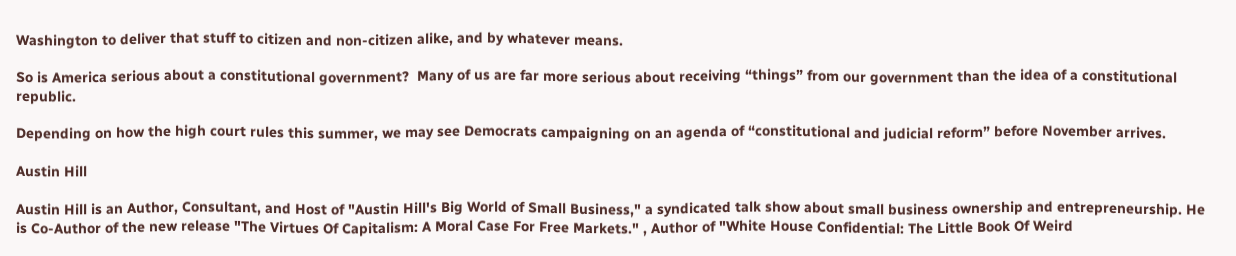Washington to deliver that stuff to citizen and non-citizen alike, and by whatever means.

So is America serious about a constitutional government?  Many of us are far more serious about receiving “things” from our government than the idea of a constitutional republic.

Depending on how the high court rules this summer, we may see Democrats campaigning on an agenda of “constitutional and judicial reform” before November arrives.

Austin Hill

Austin Hill is an Author, Consultant, and Host of "Austin Hill's Big World of Small Business," a syndicated talk show about small business ownership and entrepreneurship. He is Co-Author of the new release "The Virtues Of Capitalism: A Moral Case For Free Markets." , Author of "White House Confidential: The Little Book Of Weird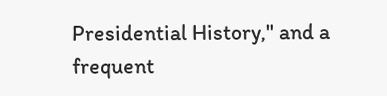Presidential History," and a frequent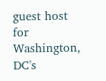guest host for Washington, DC's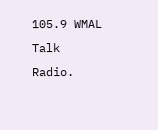105.9 WMAL Talk Radio.